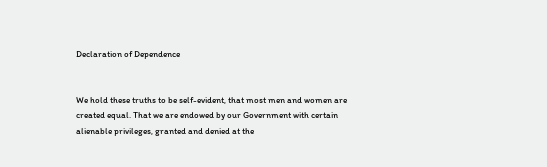Declaration of Dependence


We hold these truths to be self-evident, that most men and women are created equal. That we are endowed by our Government with certain alienable privileges, granted and denied at the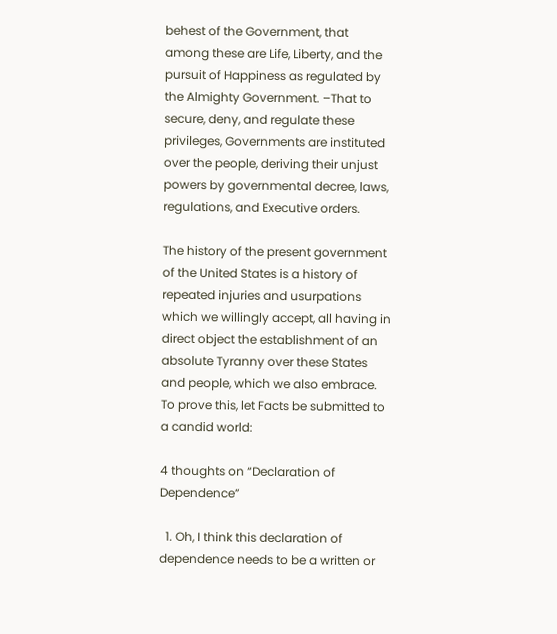behest of the Government, that among these are Life, Liberty, and the pursuit of Happiness as regulated by the Almighty Government. –That to secure, deny, and regulate these privileges, Governments are instituted over the people, deriving their unjust powers by governmental decree, laws, regulations, and Executive orders.

The history of the present government of the United States is a history of repeated injuries and usurpations which we willingly accept, all having in direct object the establishment of an absolute Tyranny over these States and people, which we also embrace. To prove this, let Facts be submitted to a candid world:

4 thoughts on “Declaration of Dependence”

  1. Oh, I think this declaration of dependence needs to be a written or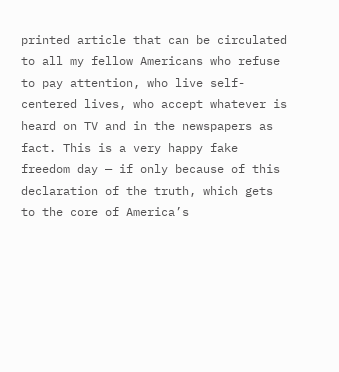printed article that can be circulated to all my fellow Americans who refuse to pay attention, who live self-centered lives, who accept whatever is heard on TV and in the newspapers as fact. This is a very happy fake freedom day — if only because of this declaration of the truth, which gets to the core of America’s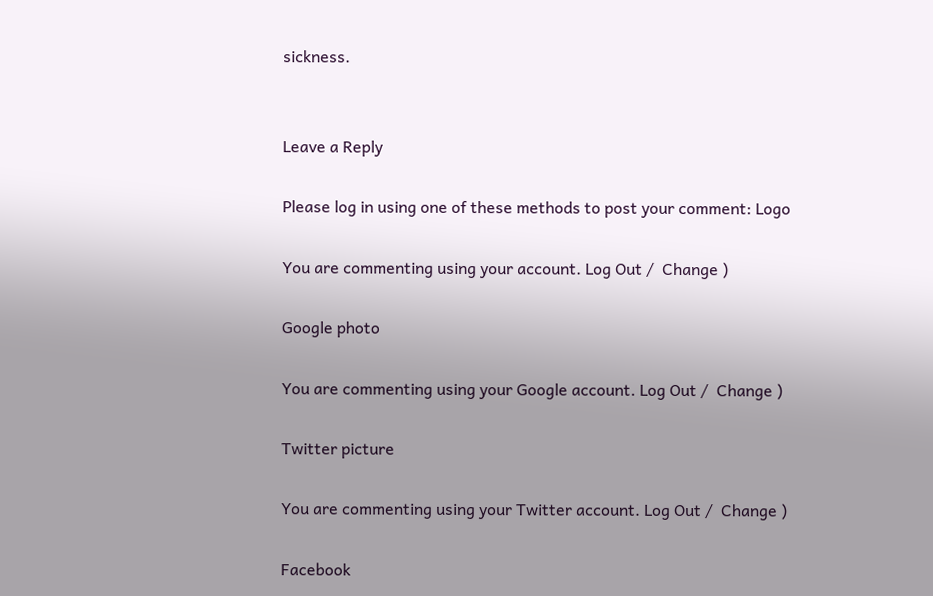sickness.


Leave a Reply

Please log in using one of these methods to post your comment: Logo

You are commenting using your account. Log Out /  Change )

Google photo

You are commenting using your Google account. Log Out /  Change )

Twitter picture

You are commenting using your Twitter account. Log Out /  Change )

Facebook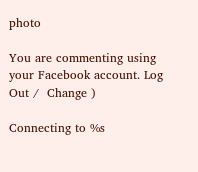photo

You are commenting using your Facebook account. Log Out /  Change )

Connecting to %s